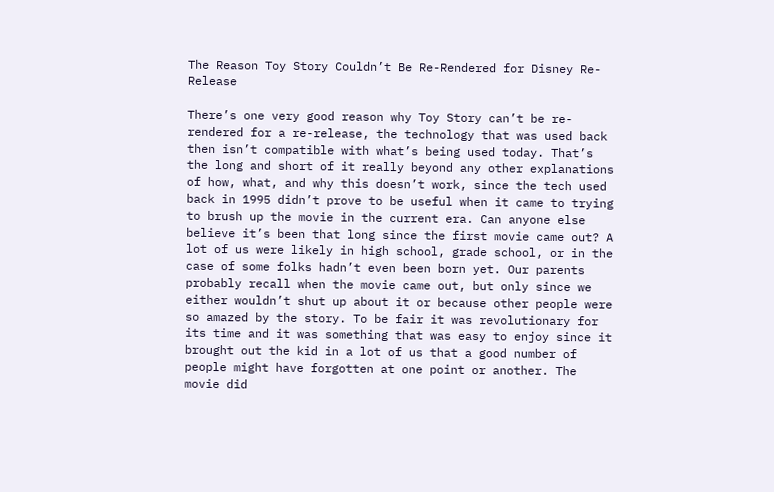The Reason Toy Story Couldn’t Be Re-Rendered for Disney Re-Release

There’s one very good reason why Toy Story can’t be re-rendered for a re-release, the technology that was used back then isn’t compatible with what’s being used today. That’s the long and short of it really beyond any other explanations of how, what, and why this doesn’t work, since the tech used back in 1995 didn’t prove to be useful when it came to trying to brush up the movie in the current era. Can anyone else believe it’s been that long since the first movie came out? A lot of us were likely in high school, grade school, or in the case of some folks hadn’t even been born yet. Our parents probably recall when the movie came out, but only since we either wouldn’t shut up about it or because other people were so amazed by the story. To be fair it was revolutionary for its time and it was something that was easy to enjoy since it brought out the kid in a lot of us that a good number of people might have forgotten at one point or another. The movie did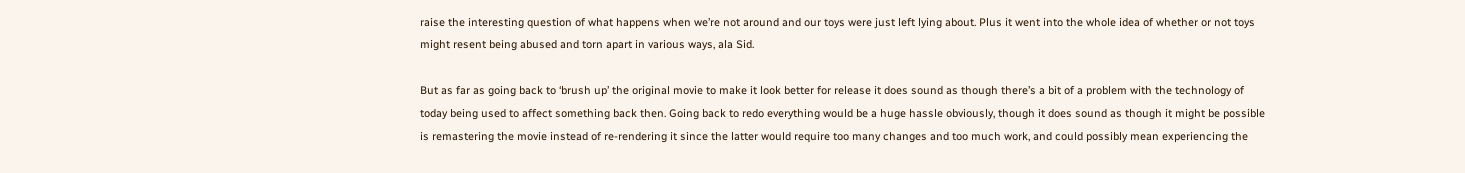raise the interesting question of what happens when we’re not around and our toys were just left lying about. Plus it went into the whole idea of whether or not toys might resent being abused and torn apart in various ways, ala Sid.

But as far as going back to ‘brush up’ the original movie to make it look better for release it does sound as though there’s a bit of a problem with the technology of today being used to affect something back then. Going back to redo everything would be a huge hassle obviously, though it does sound as though it might be possible is remastering the movie instead of re-rendering it since the latter would require too many changes and too much work, and could possibly mean experiencing the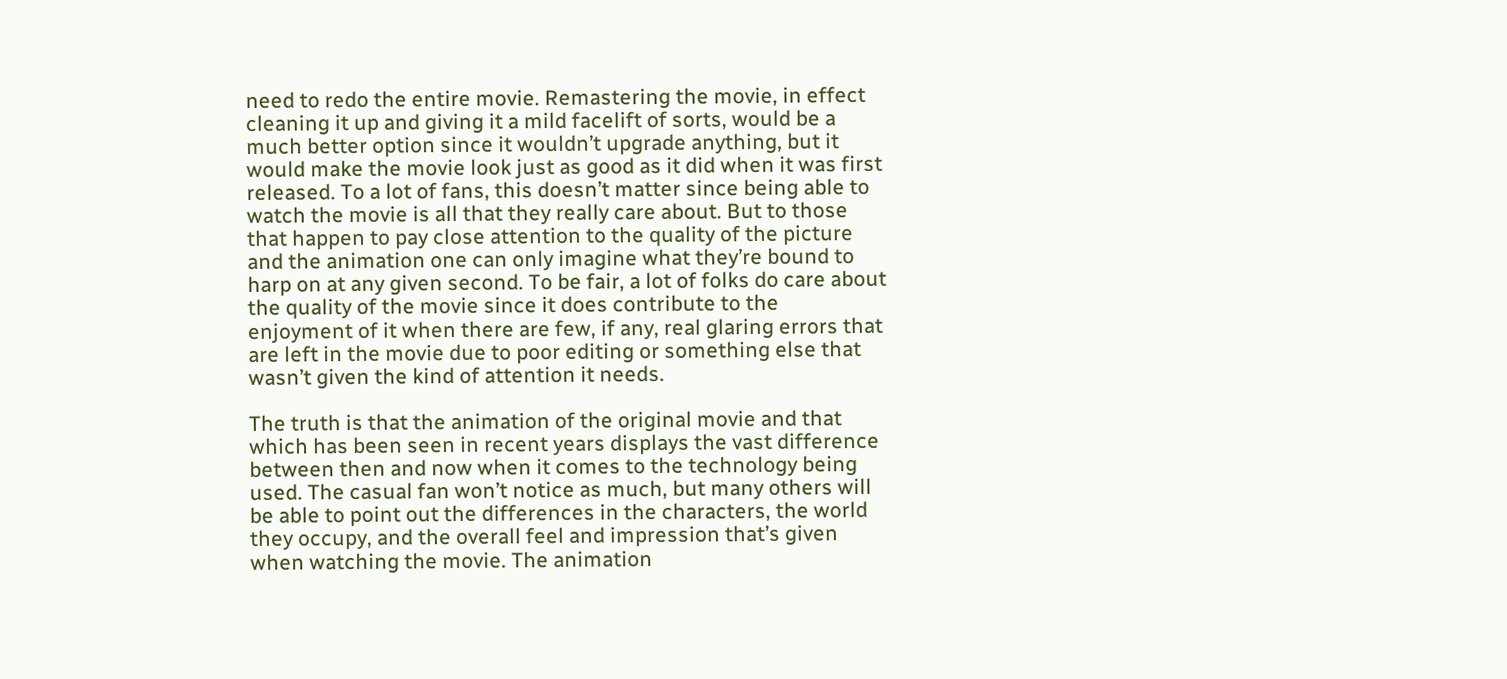need to redo the entire movie. Remastering the movie, in effect cleaning it up and giving it a mild facelift of sorts, would be a much better option since it wouldn’t upgrade anything, but it would make the movie look just as good as it did when it was first released. To a lot of fans, this doesn’t matter since being able to watch the movie is all that they really care about. But to those that happen to pay close attention to the quality of the picture and the animation one can only imagine what they’re bound to harp on at any given second. To be fair, a lot of folks do care about the quality of the movie since it does contribute to the enjoyment of it when there are few, if any, real glaring errors that are left in the movie due to poor editing or something else that wasn’t given the kind of attention it needs.

The truth is that the animation of the original movie and that which has been seen in recent years displays the vast difference between then and now when it comes to the technology being used. The casual fan won’t notice as much, but many others will be able to point out the differences in the characters, the world they occupy, and the overall feel and impression that’s given when watching the movie. The animation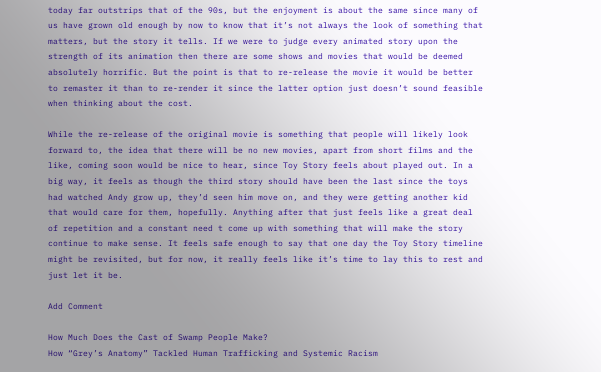today far outstrips that of the 90s, but the enjoyment is about the same since many of us have grown old enough by now to know that it’s not always the look of something that matters, but the story it tells. If we were to judge every animated story upon the strength of its animation then there are some shows and movies that would be deemed absolutely horrific. But the point is that to re-release the movie it would be better to remaster it than to re-render it since the latter option just doesn’t sound feasible when thinking about the cost.

While the re-release of the original movie is something that people will likely look forward to, the idea that there will be no new movies, apart from short films and the like, coming soon would be nice to hear, since Toy Story feels about played out. In a big way, it feels as though the third story should have been the last since the toys had watched Andy grow up, they’d seen him move on, and they were getting another kid that would care for them, hopefully. Anything after that just feels like a great deal of repetition and a constant need t come up with something that will make the story continue to make sense. It feels safe enough to say that one day the Toy Story timeline might be revisited, but for now, it really feels like it’s time to lay this to rest and just let it be.

Add Comment

How Much Does the Cast of Swamp People Make?
How “Grey’s Anatomy” Tackled Human Trafficking and Systemic Racism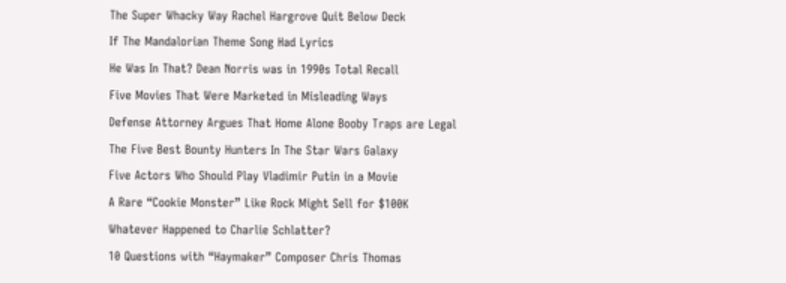The Super Whacky Way Rachel Hargrove Quit Below Deck
If The Mandalorian Theme Song Had Lyrics
He Was In That? Dean Norris was in 1990s Total Recall
Five Movies That Were Marketed in Misleading Ways
Defense Attorney Argues That Home Alone Booby Traps are Legal
The Five Best Bounty Hunters In The Star Wars Galaxy
Five Actors Who Should Play Vladimir Putin in a Movie
A Rare “Cookie Monster” Like Rock Might Sell for $100K
Whatever Happened to Charlie Schlatter?
10 Questions with “Haymaker” Composer Chris Thomas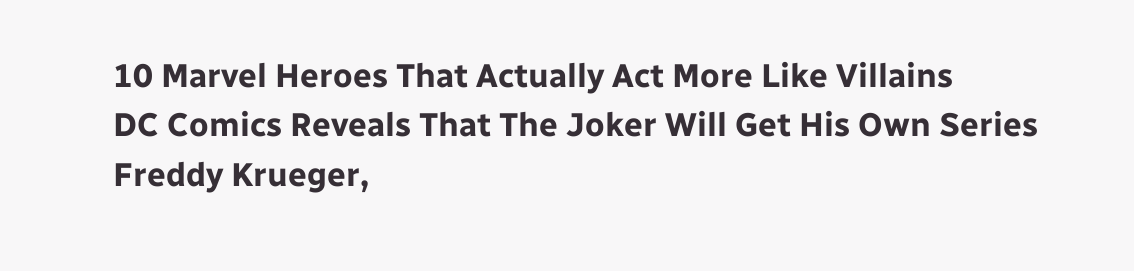10 Marvel Heroes That Actually Act More Like Villains
DC Comics Reveals That The Joker Will Get His Own Series
Freddy Krueger,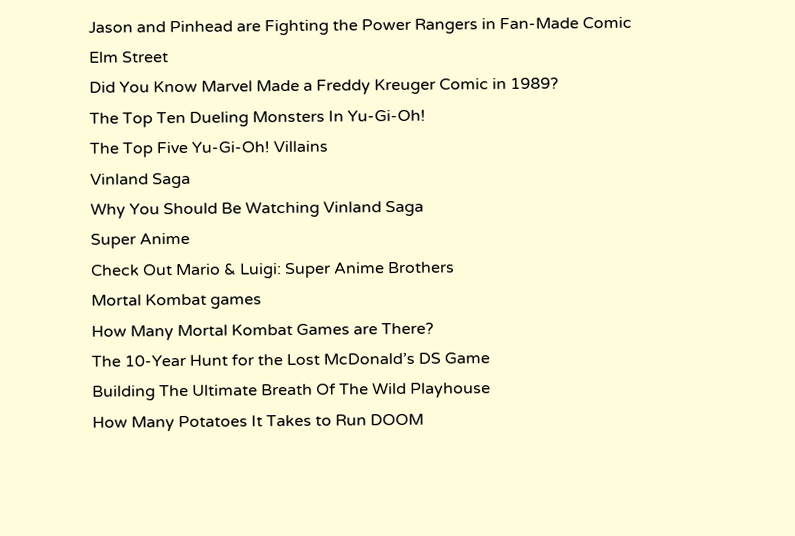Jason and Pinhead are Fighting the Power Rangers in Fan-Made Comic
Elm Street
Did You Know Marvel Made a Freddy Kreuger Comic in 1989?
The Top Ten Dueling Monsters In Yu-Gi-Oh!
The Top Five Yu-Gi-Oh! Villains
Vinland Saga
Why You Should Be Watching Vinland Saga
Super Anime
Check Out Mario & Luigi: Super Anime Brothers
Mortal Kombat games
How Many Mortal Kombat Games are There?
The 10-Year Hunt for the Lost McDonald’s DS Game
Building The Ultimate Breath Of The Wild Playhouse
How Many Potatoes It Takes to Run DOOM